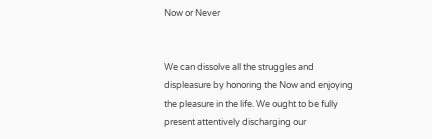Now or Never


We can dissolve all the struggles and displeasure by honoring the Now and enjoying the pleasure in the life. We ought to be fully present attentively discharging our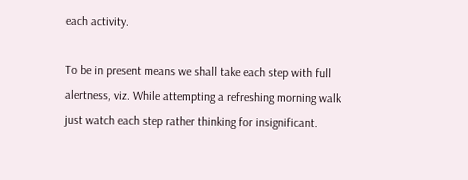each activity.

To be in present means we shall take each step with full alertness, viz. While attempting a refreshing morning walk just watch each step rather thinking for insignificant.